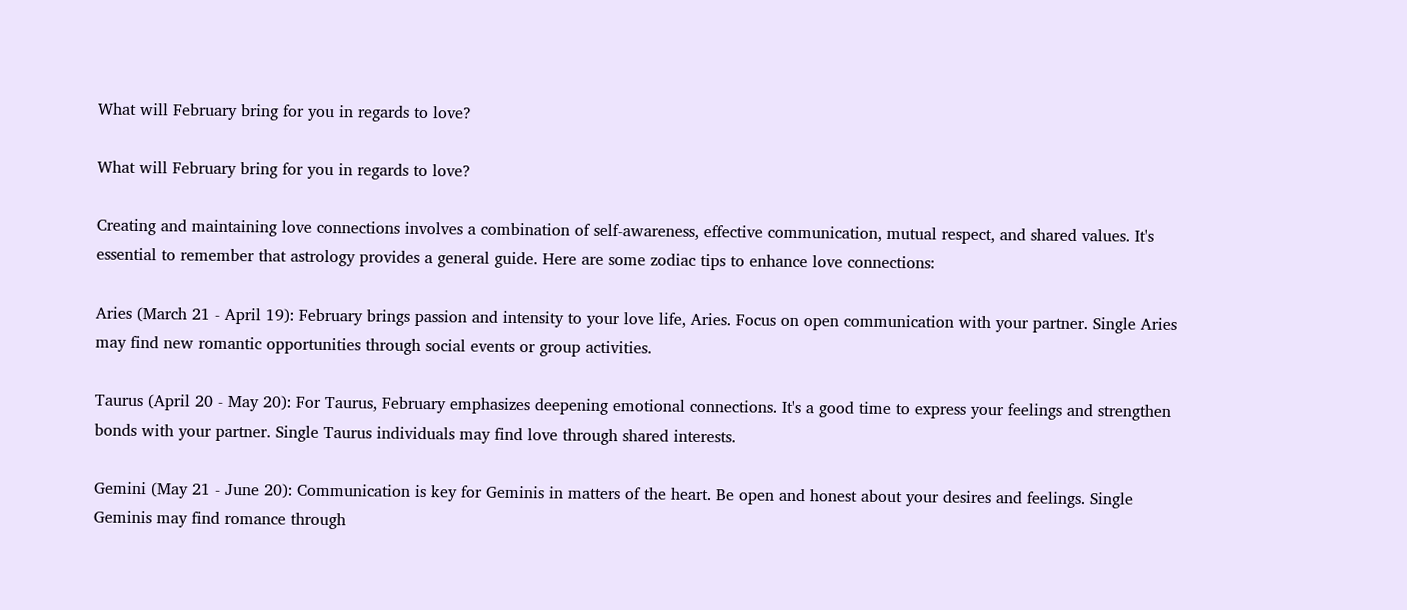What will February bring for you in regards to love?

What will February bring for you in regards to love?

Creating and maintaining love connections involves a combination of self-awareness, effective communication, mutual respect, and shared values. It's essential to remember that astrology provides a general guide. Here are some zodiac tips to enhance love connections:

Aries (March 21 - April 19): February brings passion and intensity to your love life, Aries. Focus on open communication with your partner. Single Aries may find new romantic opportunities through social events or group activities.

Taurus (April 20 - May 20): For Taurus, February emphasizes deepening emotional connections. It's a good time to express your feelings and strengthen bonds with your partner. Single Taurus individuals may find love through shared interests.

Gemini (May 21 - June 20): Communication is key for Geminis in matters of the heart. Be open and honest about your desires and feelings. Single Geminis may find romance through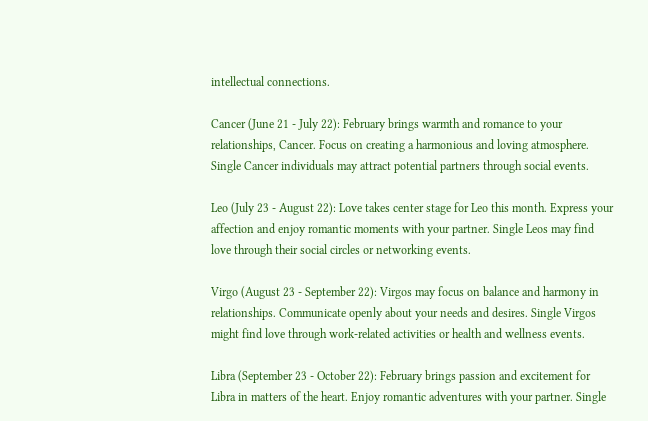intellectual connections.

Cancer (June 21 - July 22): February brings warmth and romance to your relationships, Cancer. Focus on creating a harmonious and loving atmosphere. Single Cancer individuals may attract potential partners through social events.

Leo (July 23 - August 22): Love takes center stage for Leo this month. Express your affection and enjoy romantic moments with your partner. Single Leos may find love through their social circles or networking events.

Virgo (August 23 - September 22): Virgos may focus on balance and harmony in relationships. Communicate openly about your needs and desires. Single Virgos might find love through work-related activities or health and wellness events.

Libra (September 23 - October 22): February brings passion and excitement for Libra in matters of the heart. Enjoy romantic adventures with your partner. Single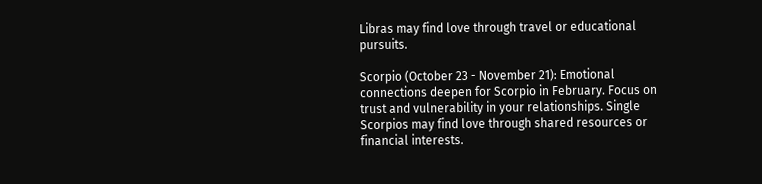Libras may find love through travel or educational pursuits.

Scorpio (October 23 - November 21): Emotional connections deepen for Scorpio in February. Focus on trust and vulnerability in your relationships. Single Scorpios may find love through shared resources or financial interests.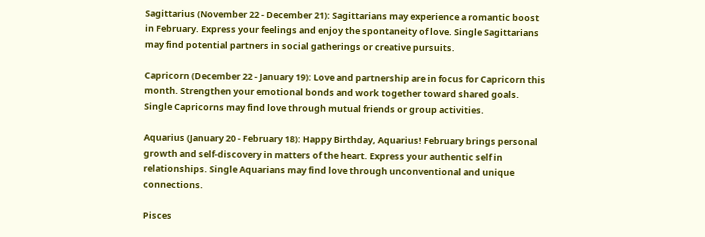Sagittarius (November 22 - December 21): Sagittarians may experience a romantic boost in February. Express your feelings and enjoy the spontaneity of love. Single Sagittarians may find potential partners in social gatherings or creative pursuits.

Capricorn (December 22 - January 19): Love and partnership are in focus for Capricorn this month. Strengthen your emotional bonds and work together toward shared goals. Single Capricorns may find love through mutual friends or group activities.

Aquarius (January 20 - February 18): Happy Birthday, Aquarius! February brings personal growth and self-discovery in matters of the heart. Express your authentic self in relationships. Single Aquarians may find love through unconventional and unique connections.

Pisces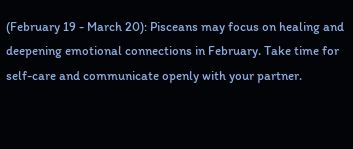(February 19 - March 20): Pisceans may focus on healing and deepening emotional connections in February. Take time for self-care and communicate openly with your partner.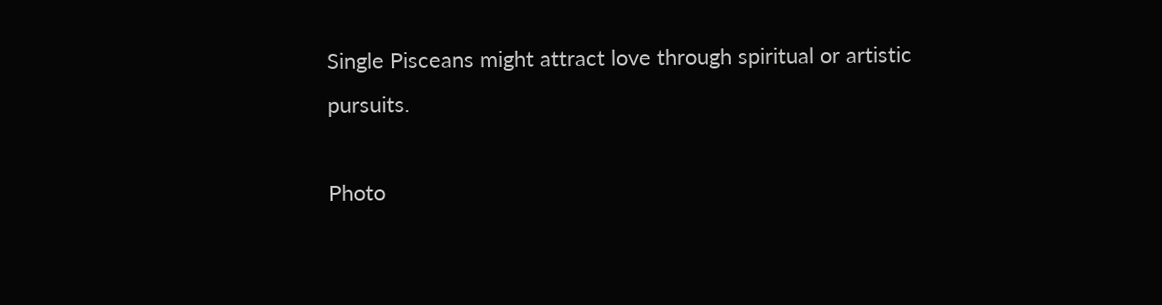Single Pisceans might attract love through spiritual or artistic pursuits.

Photo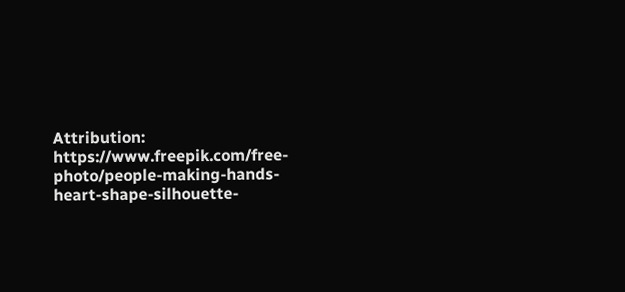Attribution: https://www.freepik.com/free-photo/people-making-hands-heart-shape-silhouette-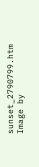sunset_2790799.htm Image by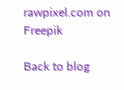rawpixel.com on Freepik

Back to blog